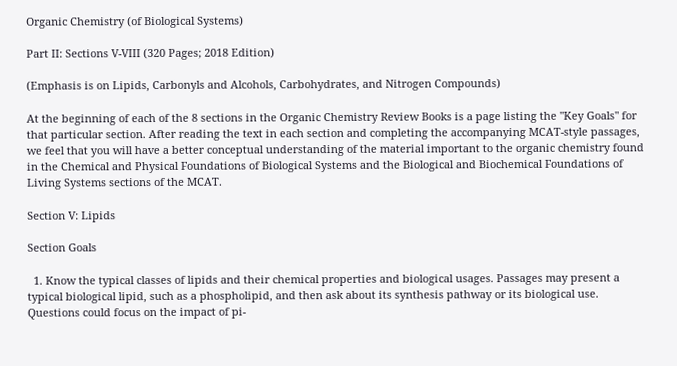Organic Chemistry (of Biological Systems)

Part II: Sections V-VIII (320 Pages; 2018 Edition)

(Emphasis is on Lipids, Carbonyls and Alcohols, Carbohydrates, and Nitrogen Compounds)

At the beginning of each of the 8 sections in the Organic Chemistry Review Books is a page listing the "Key Goals" for that particular section. After reading the text in each section and completing the accompanying MCAT-style passages, we feel that you will have a better conceptual understanding of the material important to the organic chemistry found in the Chemical and Physical Foundations of Biological Systems and the Biological and Biochemical Foundations of Living Systems sections of the MCAT.

Section V: Lipids

Section Goals

  1. Know the typical classes of lipids and their chemical properties and biological usages. Passages may present a typical biological lipid, such as a phospholipid, and then ask about its synthesis pathway or its biological use. Questions could focus on the impact of pi-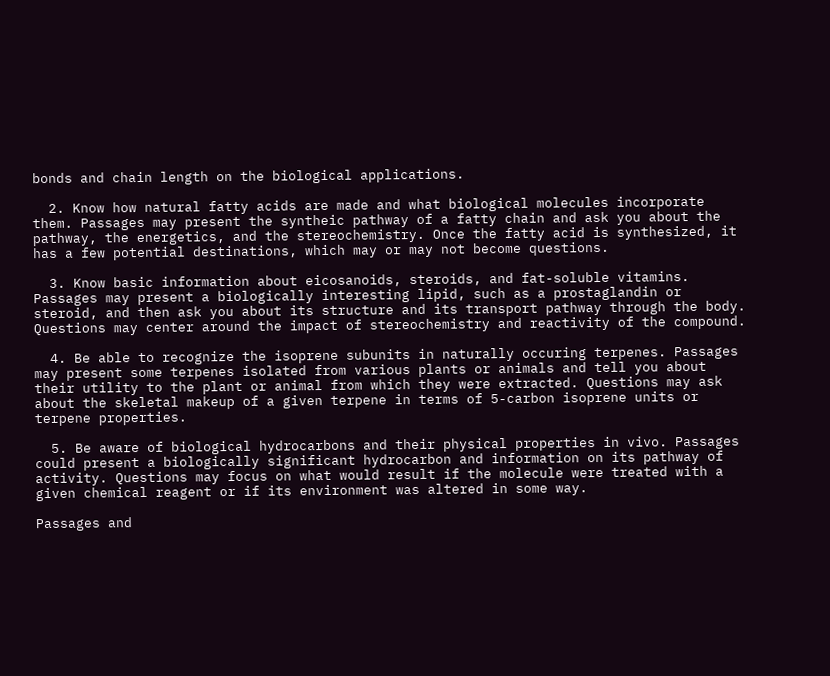bonds and chain length on the biological applications.

  2. Know how natural fatty acids are made and what biological molecules incorporate them. Passages may present the syntheic pathway of a fatty chain and ask you about the pathway, the energetics, and the stereochemistry. Once the fatty acid is synthesized, it has a few potential destinations, which may or may not become questions.

  3. Know basic information about eicosanoids, steroids, and fat-soluble vitamins. Passages may present a biologically interesting lipid, such as a prostaglandin or steroid, and then ask you about its structure and its transport pathway through the body. Questions may center around the impact of stereochemistry and reactivity of the compound.

  4. Be able to recognize the isoprene subunits in naturally occuring terpenes. Passages may present some terpenes isolated from various plants or animals and tell you about their utility to the plant or animal from which they were extracted. Questions may ask about the skeletal makeup of a given terpene in terms of 5-carbon isoprene units or terpene properties.

  5. Be aware of biological hydrocarbons and their physical properties in vivo. Passages could present a biologically significant hydrocarbon and information on its pathway of activity. Questions may focus on what would result if the molecule were treated with a given chemical reagent or if its environment was altered in some way.

Passages and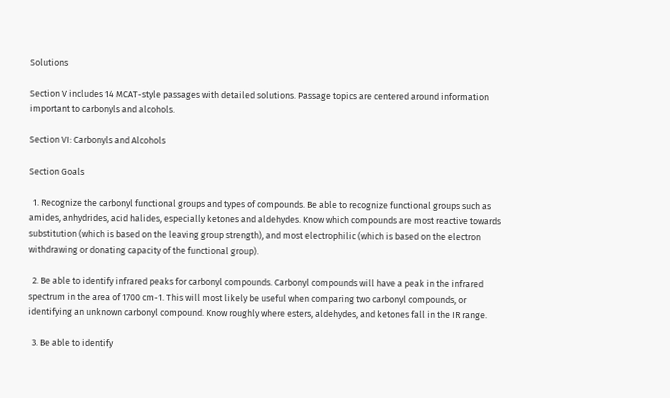Solutions

Section V includes 14 MCAT-style passages with detailed solutions. Passage topics are centered around information important to carbonyls and alcohols.

Section VI: Carbonyls and Alcohols

Section Goals

  1. Recognize the carbonyl functional groups and types of compounds. Be able to recognize functional groups such as amides, anhydrides, acid halides, especially ketones and aldehydes. Know which compounds are most reactive towards substitution (which is based on the leaving group strength), and most electrophilic (which is based on the electron withdrawing or donating capacity of the functional group).

  2. Be able to identify infrared peaks for carbonyl compounds. Carbonyl compounds will have a peak in the infrared spectrum in the area of 1700 cm-1. This will most likely be useful when comparing two carbonyl compounds, or identifying an unknown carbonyl compound. Know roughly where esters, aldehydes, and ketones fall in the IR range.

  3. Be able to identify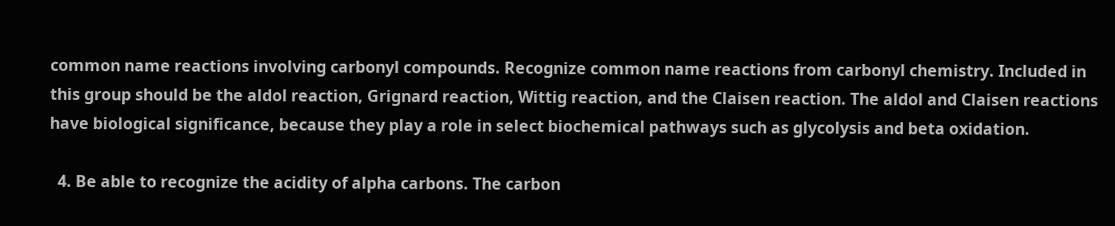common name reactions involving carbonyl compounds. Recognize common name reactions from carbonyl chemistry. Included in this group should be the aldol reaction, Grignard reaction, Wittig reaction, and the Claisen reaction. The aldol and Claisen reactions have biological significance, because they play a role in select biochemical pathways such as glycolysis and beta oxidation.

  4. Be able to recognize the acidity of alpha carbons. The carbon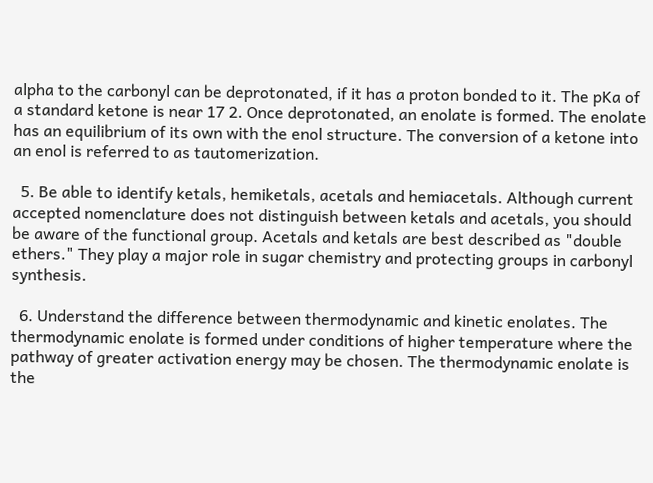alpha to the carbonyl can be deprotonated, if it has a proton bonded to it. The pKa of a standard ketone is near 17 2. Once deprotonated, an enolate is formed. The enolate has an equilibrium of its own with the enol structure. The conversion of a ketone into an enol is referred to as tautomerization.

  5. Be able to identify ketals, hemiketals, acetals and hemiacetals. Although current accepted nomenclature does not distinguish between ketals and acetals, you should be aware of the functional group. Acetals and ketals are best described as "double ethers." They play a major role in sugar chemistry and protecting groups in carbonyl synthesis.

  6. Understand the difference between thermodynamic and kinetic enolates. The thermodynamic enolate is formed under conditions of higher temperature where the pathway of greater activation energy may be chosen. The thermodynamic enolate is the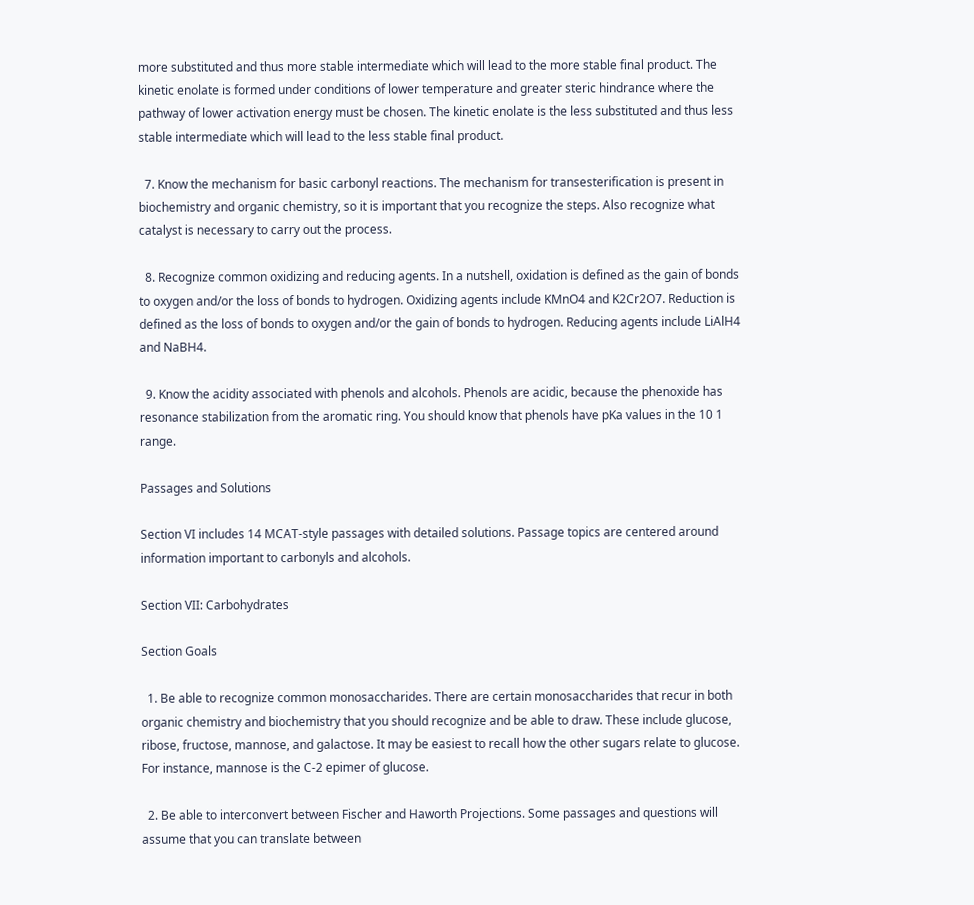more substituted and thus more stable intermediate which will lead to the more stable final product. The kinetic enolate is formed under conditions of lower temperature and greater steric hindrance where the pathway of lower activation energy must be chosen. The kinetic enolate is the less substituted and thus less stable intermediate which will lead to the less stable final product.

  7. Know the mechanism for basic carbonyl reactions. The mechanism for transesterification is present in biochemistry and organic chemistry, so it is important that you recognize the steps. Also recognize what catalyst is necessary to carry out the process.

  8. Recognize common oxidizing and reducing agents. In a nutshell, oxidation is defined as the gain of bonds to oxygen and/or the loss of bonds to hydrogen. Oxidizing agents include KMnO4 and K2Cr2O7. Reduction is defined as the loss of bonds to oxygen and/or the gain of bonds to hydrogen. Reducing agents include LiAlH4 and NaBH4.

  9. Know the acidity associated with phenols and alcohols. Phenols are acidic, because the phenoxide has resonance stabilization from the aromatic ring. You should know that phenols have pKa values in the 10 1 range.

Passages and Solutions

Section VI includes 14 MCAT-style passages with detailed solutions. Passage topics are centered around information important to carbonyls and alcohols.

Section VII: Carbohydrates

Section Goals

  1. Be able to recognize common monosaccharides. There are certain monosaccharides that recur in both organic chemistry and biochemistry that you should recognize and be able to draw. These include glucose, ribose, fructose, mannose, and galactose. It may be easiest to recall how the other sugars relate to glucose. For instance, mannose is the C-2 epimer of glucose.

  2. Be able to interconvert between Fischer and Haworth Projections. Some passages and questions will assume that you can translate between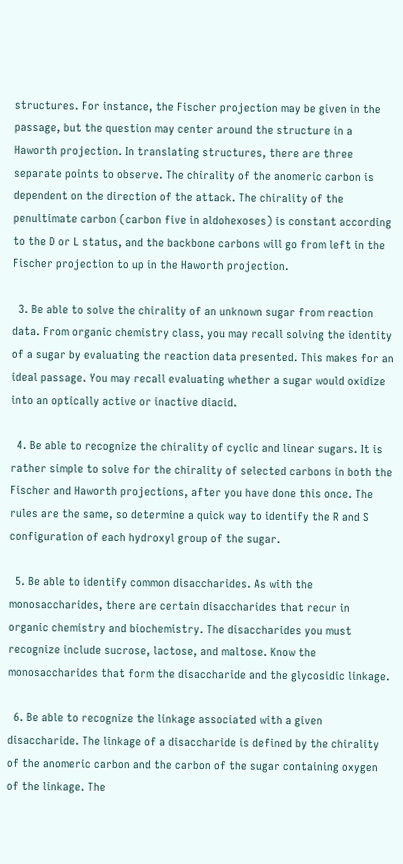structures. For instance, the Fischer projection may be given in the passage, but the question may center around the structure in a Haworth projection. In translating structures, there are three separate points to observe. The chirality of the anomeric carbon is dependent on the direction of the attack. The chirality of the penultimate carbon (carbon five in aldohexoses) is constant according to the D or L status, and the backbone carbons will go from left in the Fischer projection to up in the Haworth projection.

  3. Be able to solve the chirality of an unknown sugar from reaction data. From organic chemistry class, you may recall solving the identity of a sugar by evaluating the reaction data presented. This makes for an ideal passage. You may recall evaluating whether a sugar would oxidize into an optically active or inactive diacid.

  4. Be able to recognize the chirality of cyclic and linear sugars. It is rather simple to solve for the chirality of selected carbons in both the Fischer and Haworth projections, after you have done this once. The rules are the same, so determine a quick way to identify the R and S configuration of each hydroxyl group of the sugar.

  5. Be able to identify common disaccharides. As with the monosaccharides, there are certain disaccharides that recur in organic chemistry and biochemistry. The disaccharides you must recognize include sucrose, lactose, and maltose. Know the monosaccharides that form the disaccharide and the glycosidic linkage.

  6. Be able to recognize the linkage associated with a given disaccharide. The linkage of a disaccharide is defined by the chirality of the anomeric carbon and the carbon of the sugar containing oxygen of the linkage. The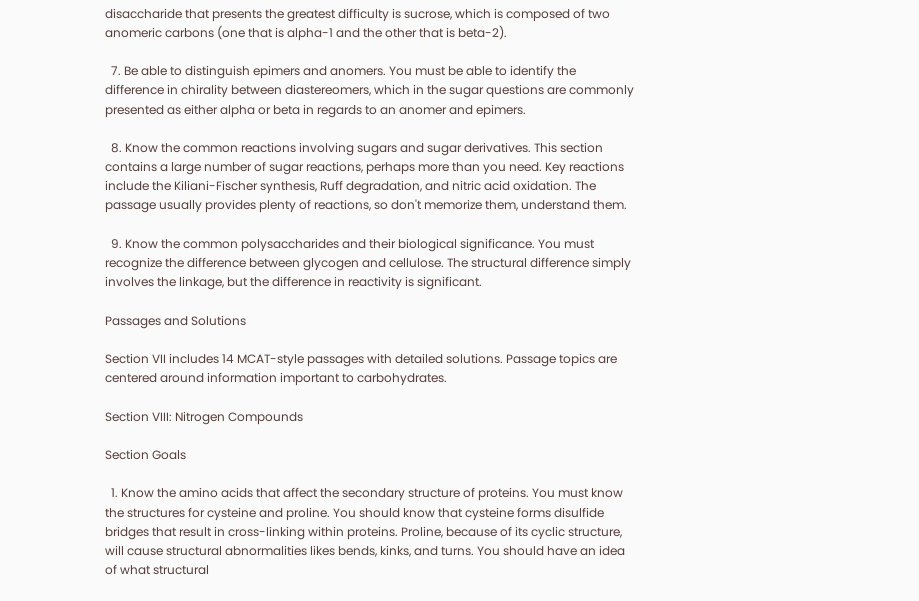disaccharide that presents the greatest difficulty is sucrose, which is composed of two anomeric carbons (one that is alpha-1 and the other that is beta-2).

  7. Be able to distinguish epimers and anomers. You must be able to identify the difference in chirality between diastereomers, which in the sugar questions are commonly presented as either alpha or beta in regards to an anomer and epimers.

  8. Know the common reactions involving sugars and sugar derivatives. This section contains a large number of sugar reactions, perhaps more than you need. Key reactions include the Kiliani-Fischer synthesis, Ruff degradation, and nitric acid oxidation. The passage usually provides plenty of reactions, so don't memorize them, understand them.

  9. Know the common polysaccharides and their biological significance. You must recognize the difference between glycogen and cellulose. The structural difference simply involves the linkage, but the difference in reactivity is significant.

Passages and Solutions

Section VII includes 14 MCAT-style passages with detailed solutions. Passage topics are centered around information important to carbohydrates.

Section VIII: Nitrogen Compounds

Section Goals

  1. Know the amino acids that affect the secondary structure of proteins. You must know the structures for cysteine and proline. You should know that cysteine forms disulfide bridges that result in cross-linking within proteins. Proline, because of its cyclic structure, will cause structural abnormalities likes bends, kinks, and turns. You should have an idea of what structural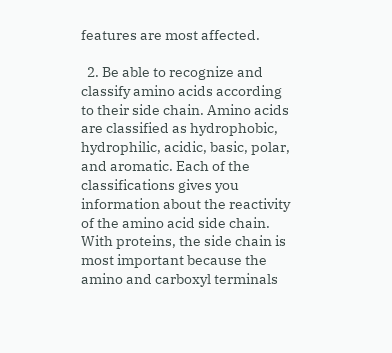features are most affected.

  2. Be able to recognize and classify amino acids according to their side chain. Amino acids are classified as hydrophobic, hydrophilic, acidic, basic, polar, and aromatic. Each of the classifications gives you information about the reactivity of the amino acid side chain. With proteins, the side chain is most important because the amino and carboxyl terminals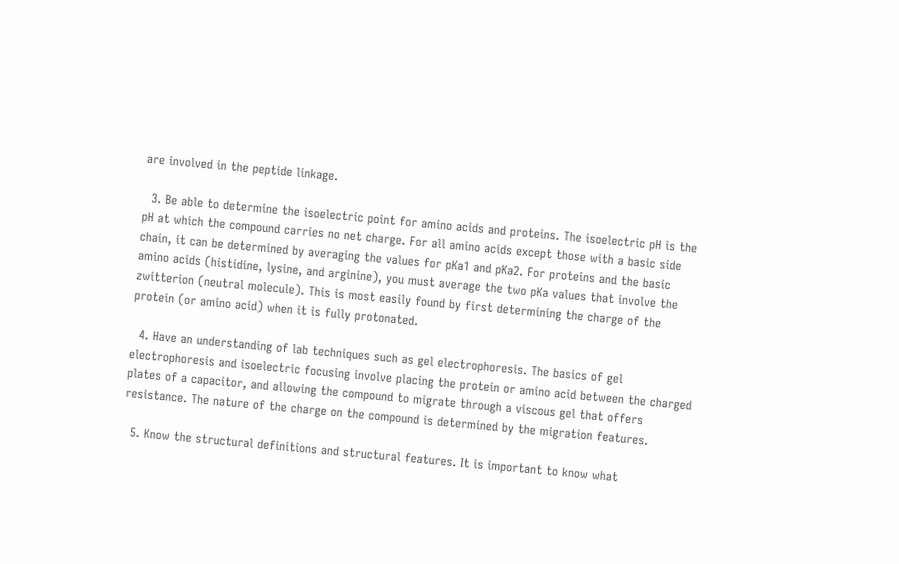are involved in the peptide linkage.

  3. Be able to determine the isoelectric point for amino acids and proteins. The isoelectric pH is the pH at which the compound carries no net charge. For all amino acids except those with a basic side chain, it can be determined by averaging the values for pKa1 and pKa2. For proteins and the basic amino acids (histidine, lysine, and arginine), you must average the two pKa values that involve the zwitterion (neutral molecule). This is most easily found by first determining the charge of the protein (or amino acid) when it is fully protonated.

  4. Have an understanding of lab techniques such as gel electrophoresis. The basics of gel electrophoresis and isoelectric focusing involve placing the protein or amino acid between the charged plates of a capacitor, and allowing the compound to migrate through a viscous gel that offers resistance. The nature of the charge on the compound is determined by the migration features.

  5. Know the structural definitions and structural features. It is important to know what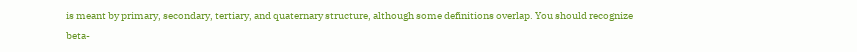is meant by primary, secondary, tertiary, and quaternary structure, although some definitions overlap. You should recognize beta-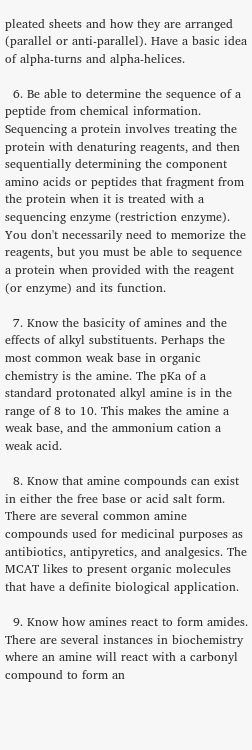pleated sheets and how they are arranged (parallel or anti-parallel). Have a basic idea of alpha-turns and alpha-helices.

  6. Be able to determine the sequence of a peptide from chemical information. Sequencing a protein involves treating the protein with denaturing reagents, and then sequentially determining the component amino acids or peptides that fragment from the protein when it is treated with a sequencing enzyme (restriction enzyme). You don't necessarily need to memorize the reagents, but you must be able to sequence a protein when provided with the reagent (or enzyme) and its function.

  7. Know the basicity of amines and the effects of alkyl substituents. Perhaps the most common weak base in organic chemistry is the amine. The pKa of a standard protonated alkyl amine is in the range of 8 to 10. This makes the amine a weak base, and the ammonium cation a weak acid.

  8. Know that amine compounds can exist in either the free base or acid salt form. There are several common amine compounds used for medicinal purposes as antibiotics, antipyretics, and analgesics. The MCAT likes to present organic molecules that have a definite biological application.

  9. Know how amines react to form amides. There are several instances in biochemistry where an amine will react with a carbonyl compound to form an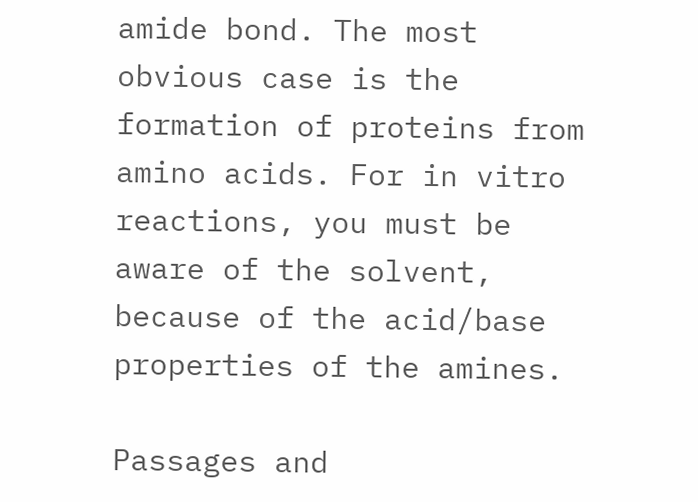amide bond. The most obvious case is the formation of proteins from amino acids. For in vitro reactions, you must be aware of the solvent, because of the acid/base properties of the amines.

Passages and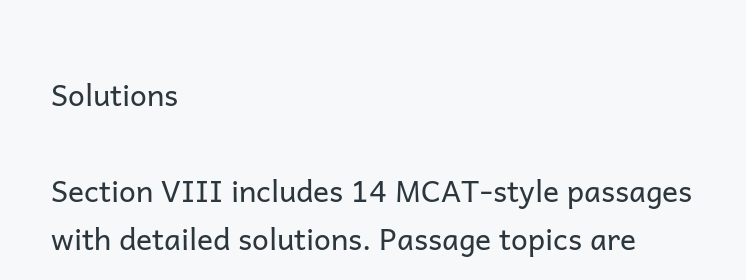Solutions

Section VIII includes 14 MCAT-style passages with detailed solutions. Passage topics are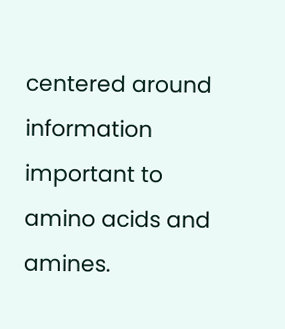centered around information important to amino acids and amines.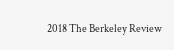2018 The Berkeley Review